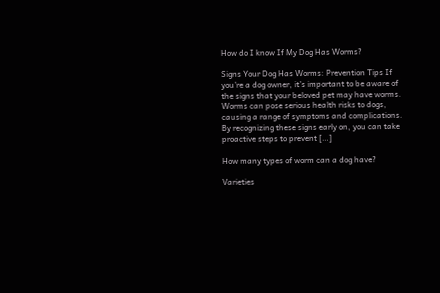How do I know If My Dog Has Worms?

Signs Your Dog Has Worms: Prevention Tips If you’re a dog owner, it’s important to be aware of the signs that your beloved pet may have worms. Worms can pose serious health risks to dogs, causing a range of symptoms and complications. By recognizing these signs early on, you can take proactive steps to prevent […]

How many types of worm can a dog have?

Varieties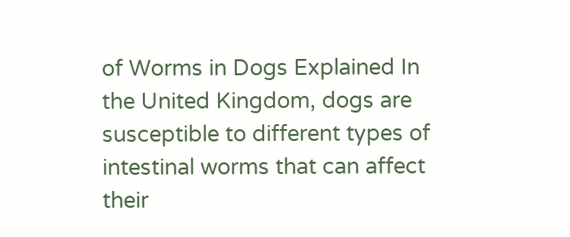of Worms in Dogs Explained In the United Kingdom, dogs are susceptible to different types of intestinal worms that can affect their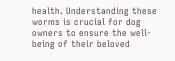health. Understanding these worms is crucial for dog owners to ensure the well-being of their beloved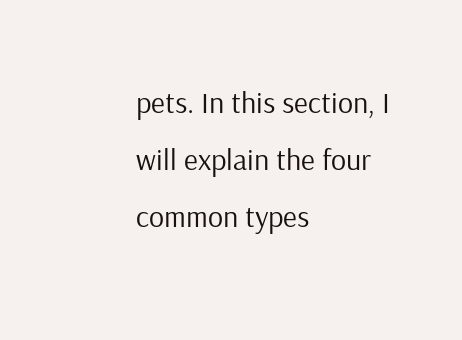pets. In this section, I will explain the four common types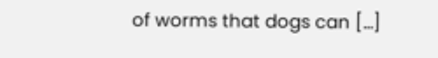of worms that dogs can […]